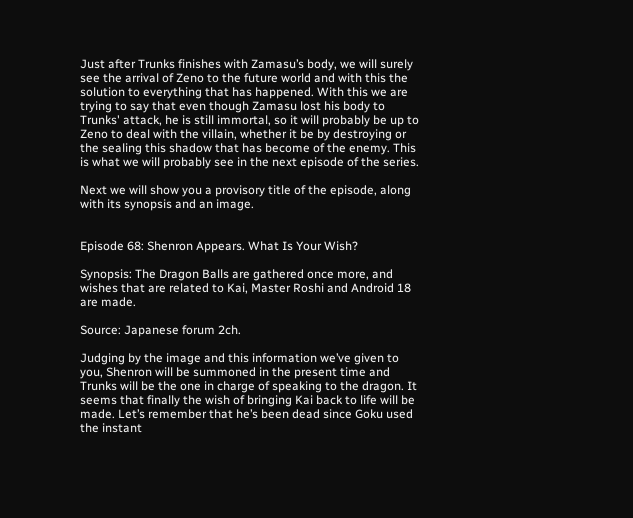Just after Trunks finishes with Zamasu’s body, we will surely see the arrival of Zeno to the future world and with this the solution to everything that has happened. With this we are trying to say that even though Zamasu lost his body to Trunks' attack, he is still immortal, so it will probably be up to Zeno to deal with the villain, whether it be by destroying or the sealing this shadow that has become of the enemy. This is what we will probably see in the next episode of the series.

Next we will show you a provisory title of the episode, along with its synopsis and an image.


Episode 68: Shenron Appears. What Is Your Wish?

Synopsis: The Dragon Balls are gathered once more, and wishes that are related to Kai, Master Roshi and Android 18 are made.

Source: Japanese forum 2ch.

Judging by the image and this information we’ve given to you, Shenron will be summoned in the present time and Trunks will be the one in charge of speaking to the dragon. It seems that finally the wish of bringing Kai back to life will be made. Let’s remember that he’s been dead since Goku used the instant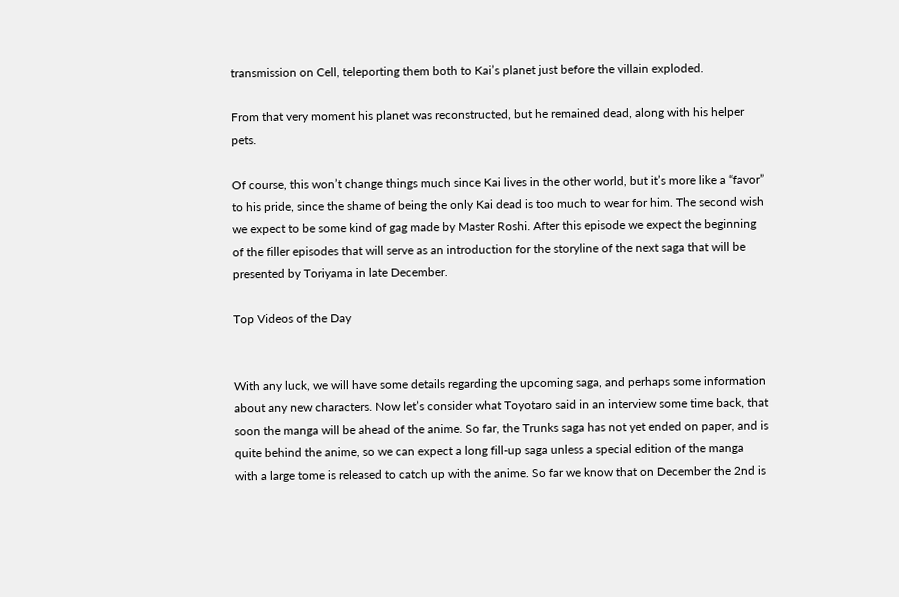transmission on Cell, teleporting them both to Kai’s planet just before the villain exploded.

From that very moment his planet was reconstructed, but he remained dead, along with his helper pets.

Of course, this won’t change things much since Kai lives in the other world, but it’s more like a “favor” to his pride, since the shame of being the only Kai dead is too much to wear for him. The second wish we expect to be some kind of gag made by Master Roshi. After this episode we expect the beginning of the filler episodes that will serve as an introduction for the storyline of the next saga that will be presented by Toriyama in late December.

Top Videos of the Day


With any luck, we will have some details regarding the upcoming saga, and perhaps some information about any new characters. Now let’s consider what Toyotaro said in an interview some time back, that soon the manga will be ahead of the anime. So far, the Trunks saga has not yet ended on paper, and is quite behind the anime, so we can expect a long fill-up saga unless a special edition of the manga with a large tome is released to catch up with the anime. So far we know that on December the 2nd is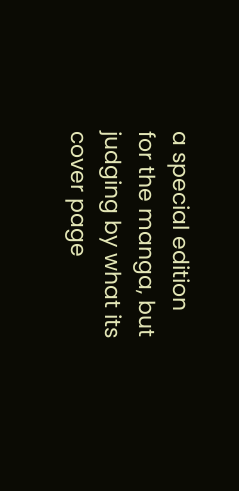a special edition for the manga, but judging by what its cover page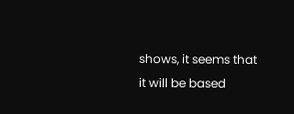shows, it seems that it will be based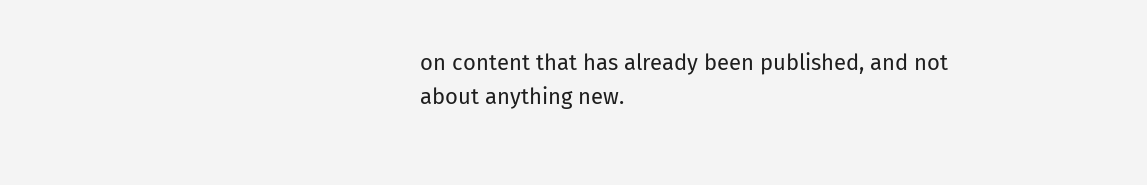on content that has already been published, and not about anything new.